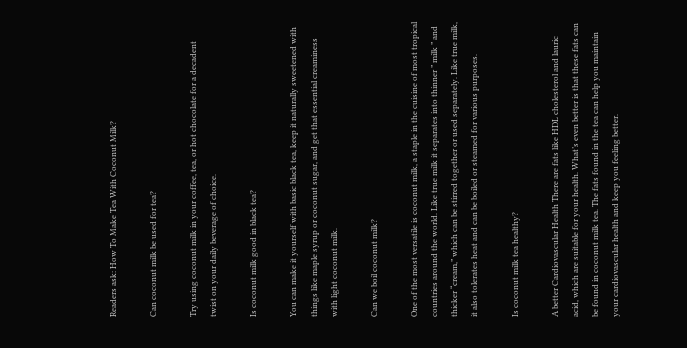Readers ask: How To Make Tea With Coconut Milk?

Can coconut milk be used for tea?

Try using coconut milk in your coffee, tea, or hot chocolate for a decadent twist on your daily beverage of choice.

Is coconut milk good in black tea?

You can make it yourself with basic black tea, keep it naturally sweetened with things like maple syrup or coconut sugar, and get that essential creaminess with light coconut milk.

Can we boil coconut milk?

One of the most versatile is coconut milk, a staple in the cuisine of most tropical countries around the world. Like true milk it separates into thinner ” milk ” and thicker “cream,” which can be stirred together or used separately. Like true milk, it also tolerates heat and can be boiled or steamed for various purposes.

Is coconut milk tea healthy?

A better Cardiovascular Health There are fats like HDL cholesterol and lauric acid, which are suitable for your health. What’s even better is that these fats can be found in coconut milk tea. The fats found in the tea can help you maintain your cardiovascular health and keep you feeling better.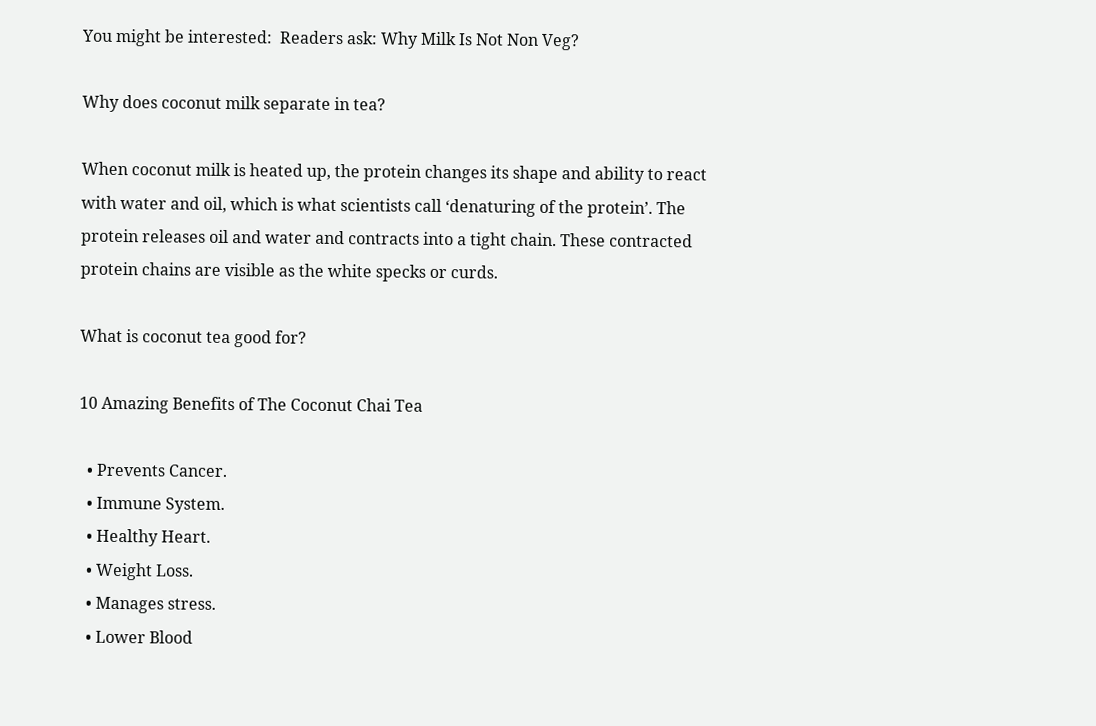You might be interested:  Readers ask: Why Milk Is Not Non Veg?

Why does coconut milk separate in tea?

When coconut milk is heated up, the protein changes its shape and ability to react with water and oil, which is what scientists call ‘denaturing of the protein’. The protein releases oil and water and contracts into a tight chain. These contracted protein chains are visible as the white specks or curds.

What is coconut tea good for?

10 Amazing Benefits of The Coconut Chai Tea

  • Prevents Cancer.
  • Immune System.
  • Healthy Heart.
  • Weight Loss.
  • Manages stress.
  • Lower Blood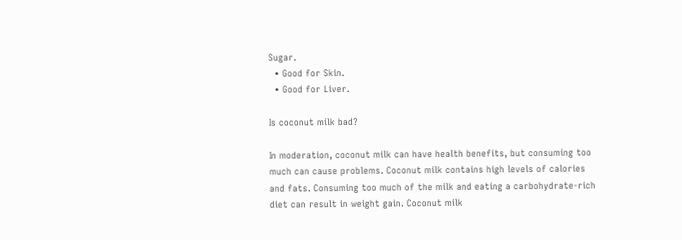Sugar.
  • Good for Skin.
  • Good for Liver.

Is coconut milk bad?

In moderation, coconut milk can have health benefits, but consuming too much can cause problems. Coconut milk contains high levels of calories and fats. Consuming too much of the milk and eating a carbohydrate-rich diet can result in weight gain. Coconut milk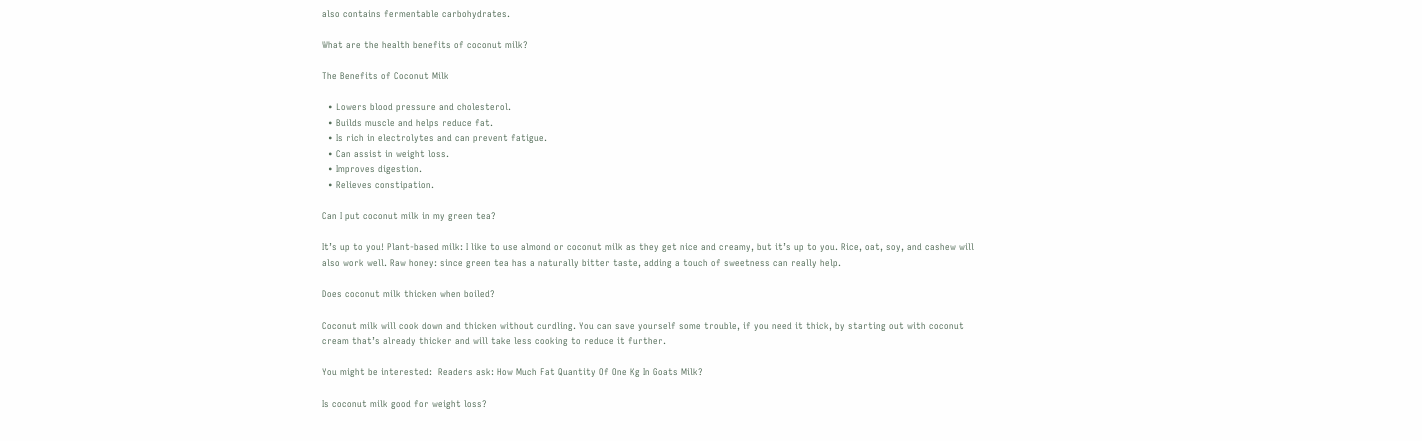also contains fermentable carbohydrates.

What are the health benefits of coconut milk?

The Benefits of Coconut Milk

  • Lowers blood pressure and cholesterol.
  • Builds muscle and helps reduce fat.
  • Is rich in electrolytes and can prevent fatigue.
  • Can assist in weight loss.
  • Improves digestion.
  • Relieves constipation.

Can I put coconut milk in my green tea?

It’s up to you! Plant-based milk: I like to use almond or coconut milk as they get nice and creamy, but it’s up to you. Rice, oat, soy, and cashew will also work well. Raw honey: since green tea has a naturally bitter taste, adding a touch of sweetness can really help.

Does coconut milk thicken when boiled?

Coconut milk will cook down and thicken without curdling. You can save yourself some trouble, if you need it thick, by starting out with coconut cream that’s already thicker and will take less cooking to reduce it further.

You might be interested:  Readers ask: How Much Fat Quantity Of One Kg In Goats Milk?

Is coconut milk good for weight loss?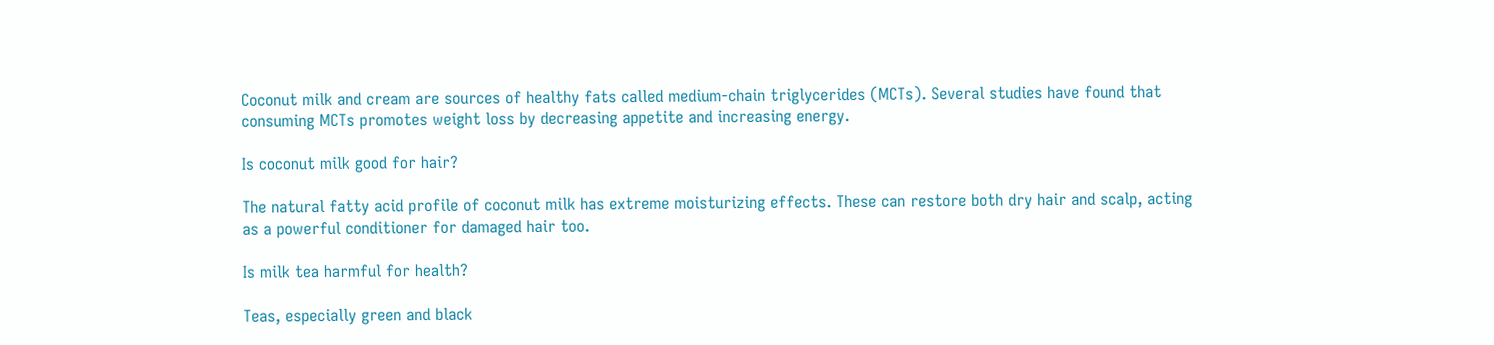Coconut milk and cream are sources of healthy fats called medium-chain triglycerides (MCTs). Several studies have found that consuming MCTs promotes weight loss by decreasing appetite and increasing energy.

Is coconut milk good for hair?

The natural fatty acid profile of coconut milk has extreme moisturizing effects. These can restore both dry hair and scalp, acting as a powerful conditioner for damaged hair too.

Is milk tea harmful for health?

Teas, especially green and black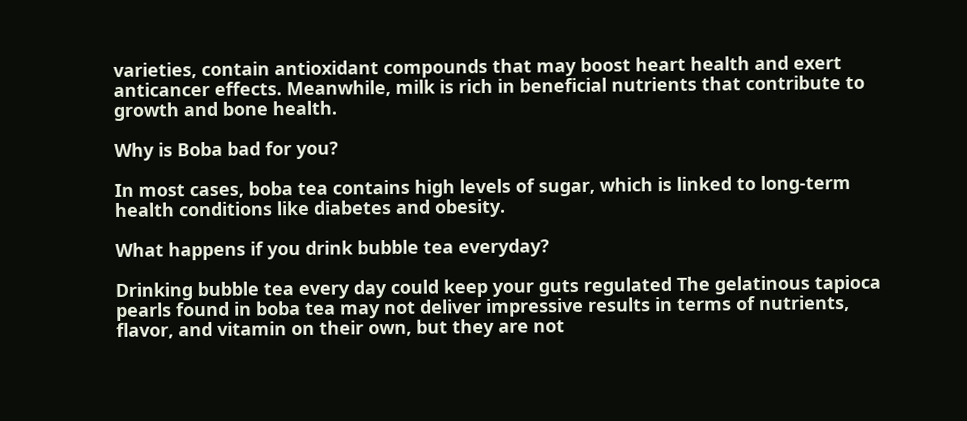varieties, contain antioxidant compounds that may boost heart health and exert anticancer effects. Meanwhile, milk is rich in beneficial nutrients that contribute to growth and bone health.

Why is Boba bad for you?

In most cases, boba tea contains high levels of sugar, which is linked to long-term health conditions like diabetes and obesity.

What happens if you drink bubble tea everyday?

Drinking bubble tea every day could keep your guts regulated The gelatinous tapioca pearls found in boba tea may not deliver impressive results in terms of nutrients, flavor, and vitamin on their own, but they are not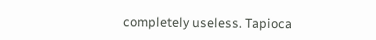completely useless. Tapioca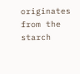originates from the starch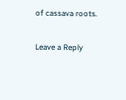of cassava roots.

Leave a Reply